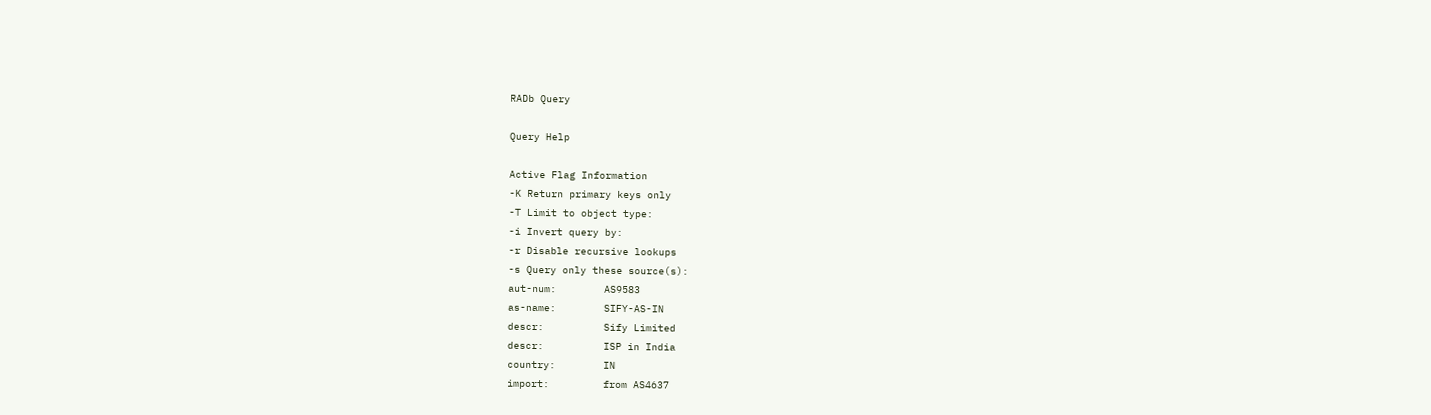RADb Query

Query Help

Active Flag Information
-K Return primary keys only
-T Limit to object type:
-i Invert query by:
-r Disable recursive lookups
-s Query only these source(s):
aut-num:        AS9583
as-name:        SIFY-AS-IN
descr:          Sify Limited
descr:          ISP in India
country:        IN
import:         from AS4637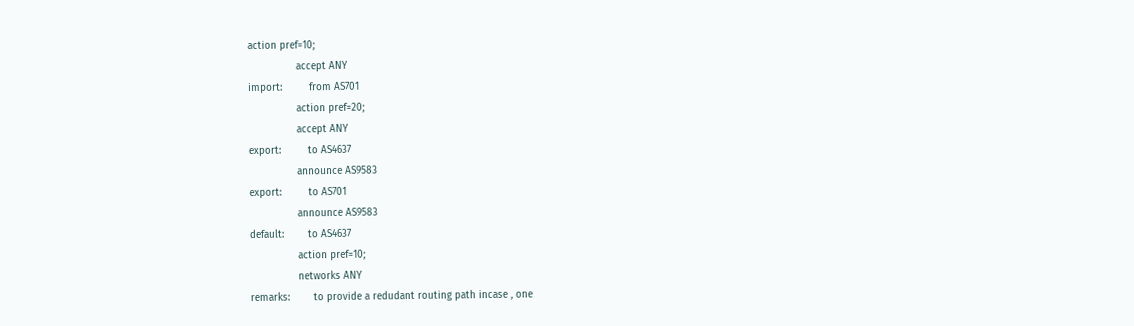action pref=10;
                accept ANY
import:         from AS701
                action pref=20;
                accept ANY
export:         to AS4637
                announce AS9583
export:         to AS701
                announce AS9583
default:        to AS4637
                action pref=10;
                networks ANY
remarks:        to provide a redudant routing path incase , one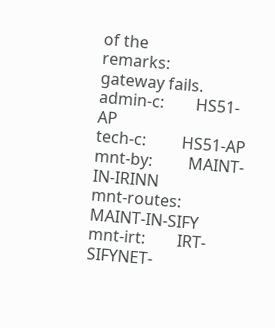of the
remarks:        gateway fails.
admin-c:        HS51-AP
tech-c:         HS51-AP
mnt-by:         MAINT-IN-IRINN
mnt-routes:     MAINT-IN-SIFY
mnt-irt:        IRT-SIFYNET-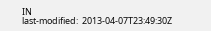IN
last-modified:  2013-04-07T23:49:30Z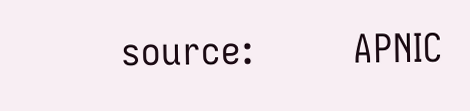source:         APNIC